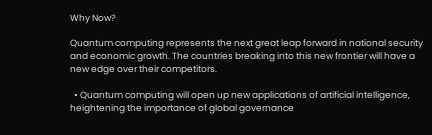Why Now?

Quantum computing represents the next great leap forward in national security and economic growth. The countries breaking into this new frontier will have a new edge over their competitors.

  • Quantum computing will open up new applications of artificial intelligence, heightening the importance of global governance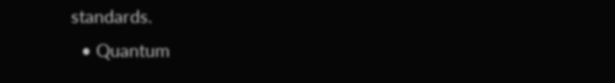standards.
  • Quantum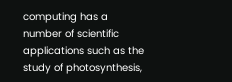computing has a number of scientific applications such as the study of photosynthesis,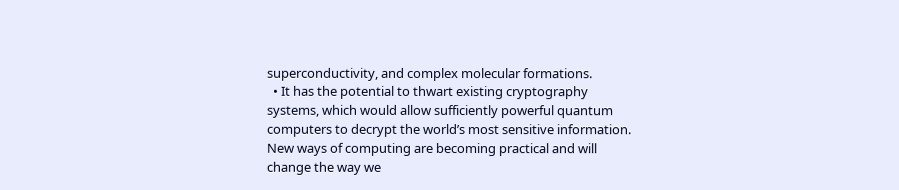superconductivity, and complex molecular formations.
  • It has the potential to thwart existing cryptography systems, which would allow sufficiently powerful quantum computers to decrypt the world’s most sensitive information.
New ways of computing are becoming practical and will change the way we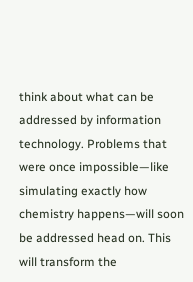think about what can be addressed by information technology. Problems that were once impossible—like simulating exactly how chemistry happens—will soon be addressed head on. This will transform the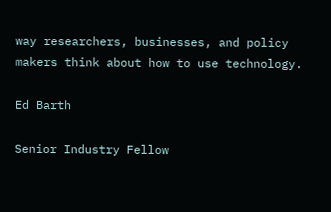way researchers, businesses, and policy makers think about how to use technology.

Ed Barth

Senior Industry Fellow